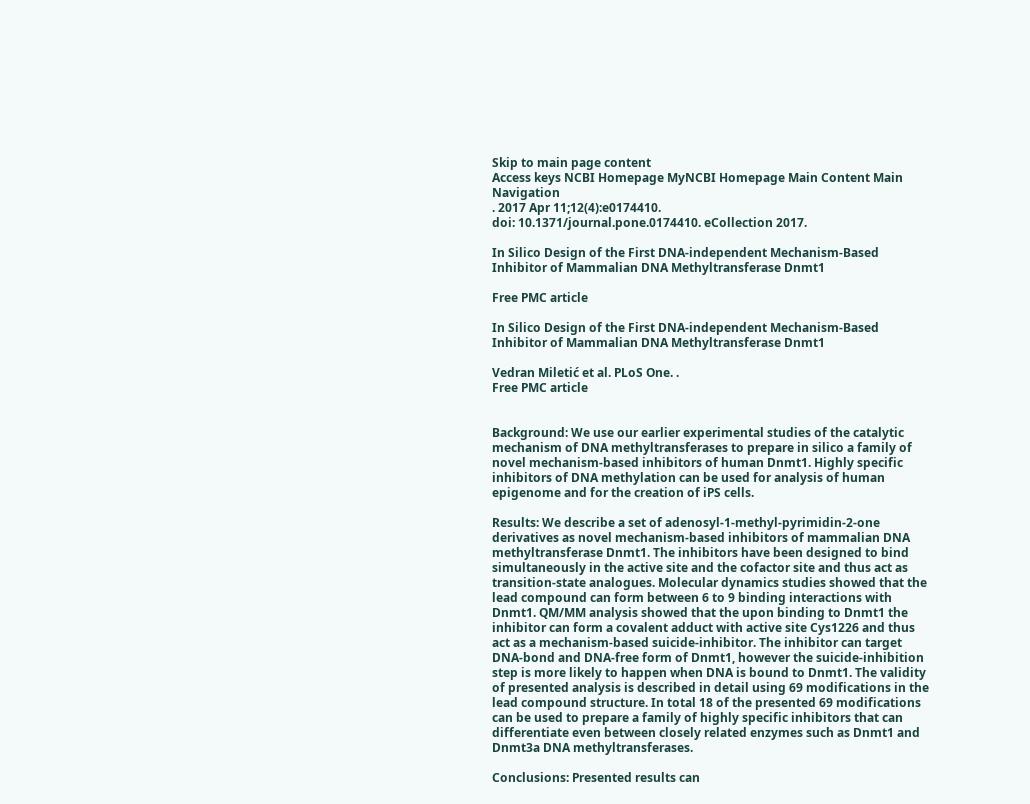Skip to main page content
Access keys NCBI Homepage MyNCBI Homepage Main Content Main Navigation
. 2017 Apr 11;12(4):e0174410.
doi: 10.1371/journal.pone.0174410. eCollection 2017.

In Silico Design of the First DNA-independent Mechanism-Based Inhibitor of Mammalian DNA Methyltransferase Dnmt1

Free PMC article

In Silico Design of the First DNA-independent Mechanism-Based Inhibitor of Mammalian DNA Methyltransferase Dnmt1

Vedran Miletić et al. PLoS One. .
Free PMC article


Background: We use our earlier experimental studies of the catalytic mechanism of DNA methyltransferases to prepare in silico a family of novel mechanism-based inhibitors of human Dnmt1. Highly specific inhibitors of DNA methylation can be used for analysis of human epigenome and for the creation of iPS cells.

Results: We describe a set of adenosyl-1-methyl-pyrimidin-2-one derivatives as novel mechanism-based inhibitors of mammalian DNA methyltransferase Dnmt1. The inhibitors have been designed to bind simultaneously in the active site and the cofactor site and thus act as transition-state analogues. Molecular dynamics studies showed that the lead compound can form between 6 to 9 binding interactions with Dnmt1. QM/MM analysis showed that the upon binding to Dnmt1 the inhibitor can form a covalent adduct with active site Cys1226 and thus act as a mechanism-based suicide-inhibitor. The inhibitor can target DNA-bond and DNA-free form of Dnmt1, however the suicide-inhibition step is more likely to happen when DNA is bound to Dnmt1. The validity of presented analysis is described in detail using 69 modifications in the lead compound structure. In total 18 of the presented 69 modifications can be used to prepare a family of highly specific inhibitors that can differentiate even between closely related enzymes such as Dnmt1 and Dnmt3a DNA methyltransferases.

Conclusions: Presented results can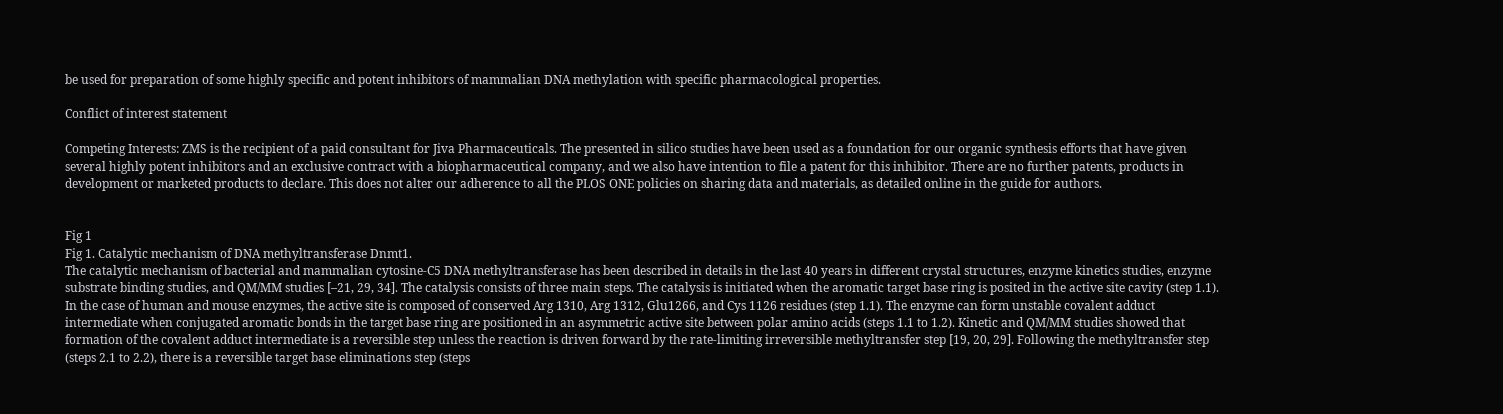be used for preparation of some highly specific and potent inhibitors of mammalian DNA methylation with specific pharmacological properties.

Conflict of interest statement

Competing Interests: ZMS is the recipient of a paid consultant for Jiva Pharmaceuticals. The presented in silico studies have been used as a foundation for our organic synthesis efforts that have given several highly potent inhibitors and an exclusive contract with a biopharmaceutical company, and we also have intention to file a patent for this inhibitor. There are no further patents, products in development or marketed products to declare. This does not alter our adherence to all the PLOS ONE policies on sharing data and materials, as detailed online in the guide for authors.


Fig 1
Fig 1. Catalytic mechanism of DNA methyltransferase Dnmt1.
The catalytic mechanism of bacterial and mammalian cytosine-C5 DNA methyltransferase has been described in details in the last 40 years in different crystal structures, enzyme kinetics studies, enzyme substrate binding studies, and QM/MM studies [–21, 29, 34]. The catalysis consists of three main steps. The catalysis is initiated when the aromatic target base ring is posited in the active site cavity (step 1.1). In the case of human and mouse enzymes, the active site is composed of conserved Arg 1310, Arg 1312, Glu1266, and Cys 1126 residues (step 1.1). The enzyme can form unstable covalent adduct intermediate when conjugated aromatic bonds in the target base ring are positioned in an asymmetric active site between polar amino acids (steps 1.1 to 1.2). Kinetic and QM/MM studies showed that formation of the covalent adduct intermediate is a reversible step unless the reaction is driven forward by the rate-limiting irreversible methyltransfer step [19, 20, 29]. Following the methyltransfer step (steps 2.1 to 2.2), there is a reversible target base eliminations step (steps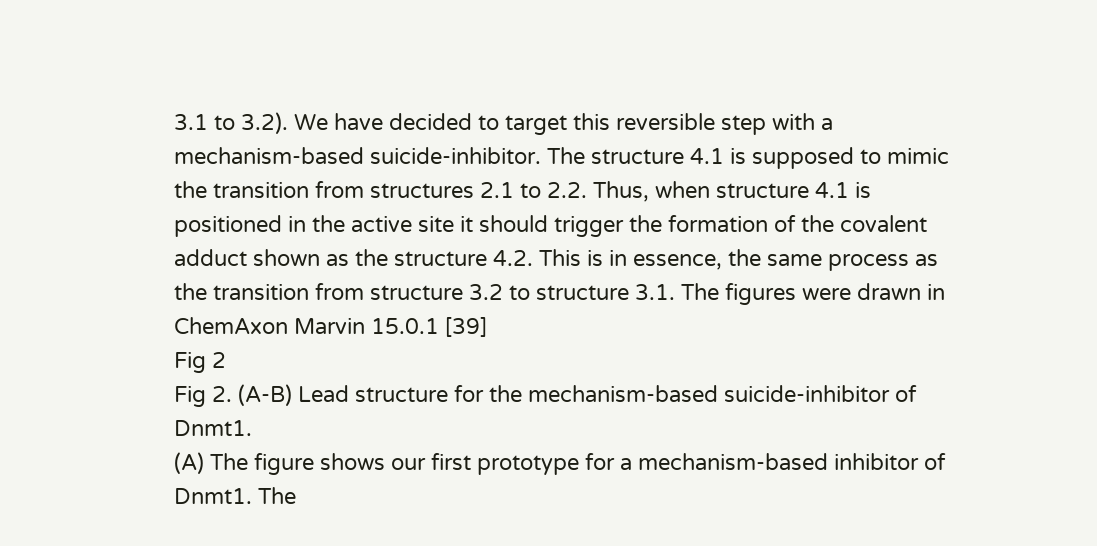3.1 to 3.2). We have decided to target this reversible step with a mechanism-based suicide-inhibitor. The structure 4.1 is supposed to mimic the transition from structures 2.1 to 2.2. Thus, when structure 4.1 is positioned in the active site it should trigger the formation of the covalent adduct shown as the structure 4.2. This is in essence, the same process as the transition from structure 3.2 to structure 3.1. The figures were drawn in ChemAxon Marvin 15.0.1 [39]
Fig 2
Fig 2. (A-B) Lead structure for the mechanism-based suicide-inhibitor of Dnmt1.
(A) The figure shows our first prototype for a mechanism-based inhibitor of Dnmt1. The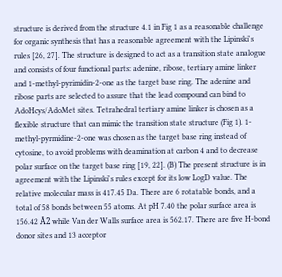structure is derived from the structure 4.1 in Fig 1 as a reasonable challenge for organic synthesis that has a reasonable agreement with the Lipinski's rules [26, 27]. The structure is designed to act as a transition state analogue and consists of four functional parts: adenine, ribose, tertiary amine linker and 1-methyl-pyrimidin-2-one as the target base ring. The adenine and ribose parts are selected to assure that the lead compound can bind to AdoHcys/AdoMet sites. Tetrahedral tertiary amine linker is chosen as a flexible structure that can mimic the transition state structure (Fig 1). 1-methyl-pyrmidine-2-one was chosen as the target base ring instead of cytosine, to avoid problems with deamination at carbon 4 and to decrease polar surface on the target base ring [19, 22]. (B) The present structure is in agreement with the Lipinski's rules except for its low LogD value. The relative molecular mass is 417.45 Da. There are 6 rotatable bonds, and a total of 58 bonds between 55 atoms. At pH 7.40 the polar surface area is 156.42 Å2 while Van der Walls surface area is 562.17. There are five H-bond donor sites and 13 acceptor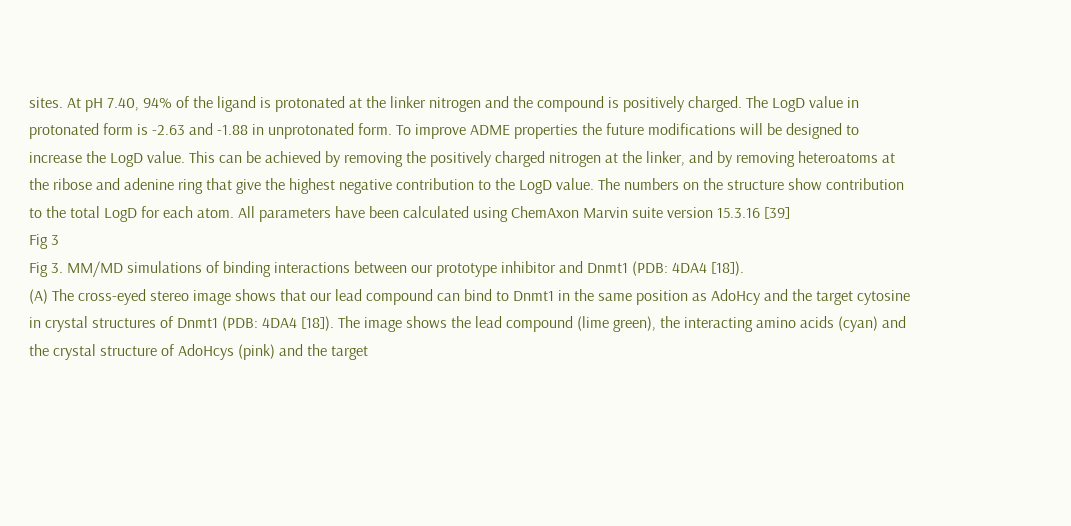sites. At pH 7.40, 94% of the ligand is protonated at the linker nitrogen and the compound is positively charged. The LogD value in protonated form is -2.63 and -1.88 in unprotonated form. To improve ADME properties the future modifications will be designed to increase the LogD value. This can be achieved by removing the positively charged nitrogen at the linker, and by removing heteroatoms at the ribose and adenine ring that give the highest negative contribution to the LogD value. The numbers on the structure show contribution to the total LogD for each atom. All parameters have been calculated using ChemAxon Marvin suite version 15.3.16 [39]
Fig 3
Fig 3. MM/MD simulations of binding interactions between our prototype inhibitor and Dnmt1 (PDB: 4DA4 [18]).
(A) The cross-eyed stereo image shows that our lead compound can bind to Dnmt1 in the same position as AdoHcy and the target cytosine in crystal structures of Dnmt1 (PDB: 4DA4 [18]). The image shows the lead compound (lime green), the interacting amino acids (cyan) and the crystal structure of AdoHcys (pink) and the target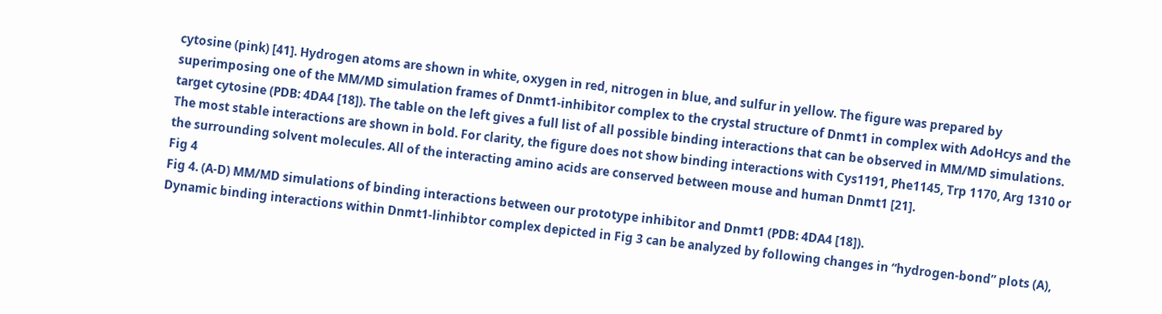cytosine (pink) [41]. Hydrogen atoms are shown in white, oxygen in red, nitrogen in blue, and sulfur in yellow. The figure was prepared by superimposing one of the MM/MD simulation frames of Dnmt1-inhibitor complex to the crystal structure of Dnmt1 in complex with AdoHcys and the target cytosine (PDB: 4DA4 [18]). The table on the left gives a full list of all possible binding interactions that can be observed in MM/MD simulations. The most stable interactions are shown in bold. For clarity, the figure does not show binding interactions with Cys1191, Phe1145, Trp 1170, Arg 1310 or the surrounding solvent molecules. All of the interacting amino acids are conserved between mouse and human Dnmt1 [21].
Fig 4
Fig 4. (A-D) MM/MD simulations of binding interactions between our prototype inhibitor and Dnmt1 (PDB: 4DA4 [18]).
Dynamic binding interactions within Dnmt1-linhibtor complex depicted in Fig 3 can be analyzed by following changes in “hydrogen-bond” plots (A),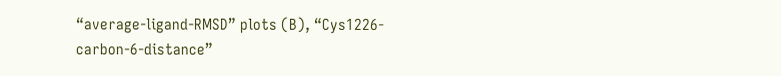“average-ligand-RMSD” plots (B), “Cys1226-carbon-6-distance”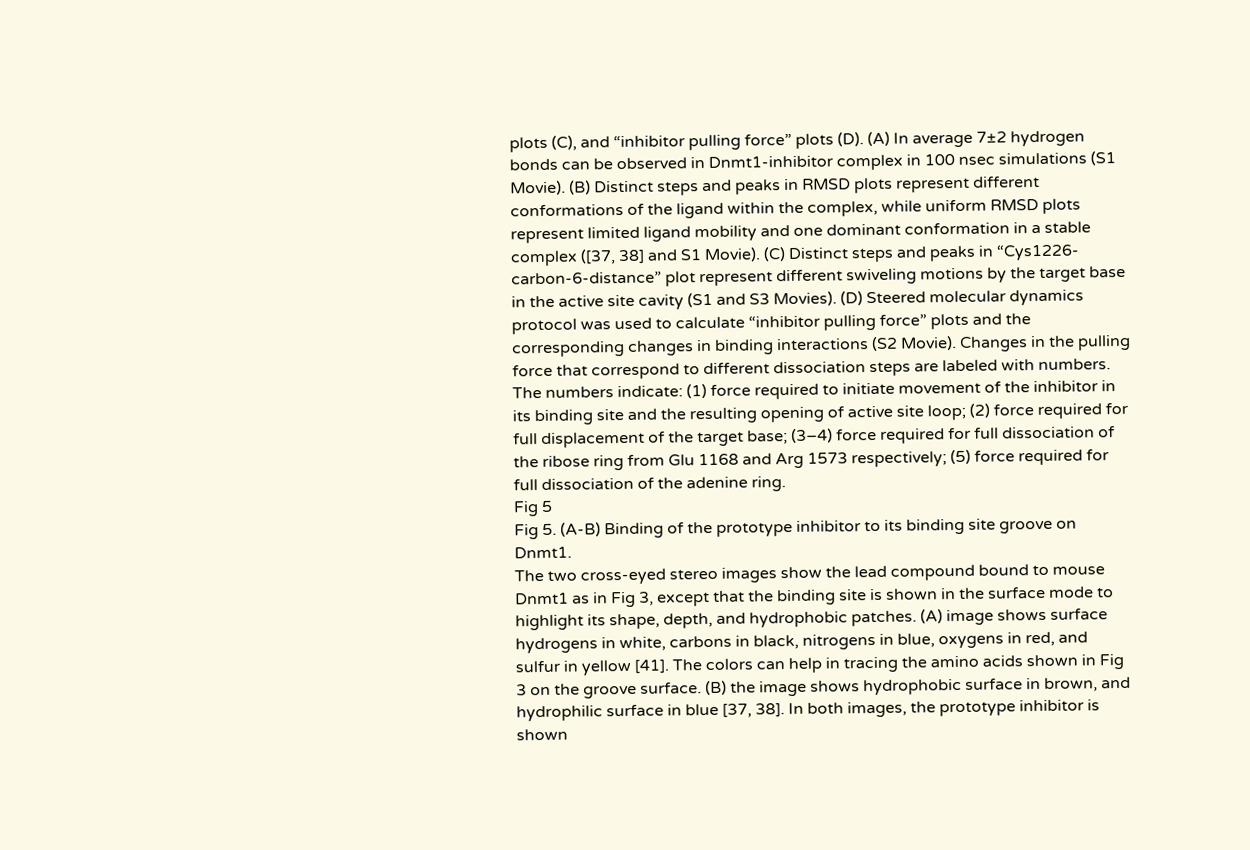plots (C), and “inhibitor pulling force” plots (D). (A) In average 7±2 hydrogen bonds can be observed in Dnmt1-inhibitor complex in 100 nsec simulations (S1 Movie). (B) Distinct steps and peaks in RMSD plots represent different conformations of the ligand within the complex, while uniform RMSD plots represent limited ligand mobility and one dominant conformation in a stable complex ([37, 38] and S1 Movie). (C) Distinct steps and peaks in “Cys1226-carbon-6-distance” plot represent different swiveling motions by the target base in the active site cavity (S1 and S3 Movies). (D) Steered molecular dynamics protocol was used to calculate “inhibitor pulling force” plots and the corresponding changes in binding interactions (S2 Movie). Changes in the pulling force that correspond to different dissociation steps are labeled with numbers. The numbers indicate: (1) force required to initiate movement of the inhibitor in its binding site and the resulting opening of active site loop; (2) force required for full displacement of the target base; (3–4) force required for full dissociation of the ribose ring from Glu 1168 and Arg 1573 respectively; (5) force required for full dissociation of the adenine ring.
Fig 5
Fig 5. (A-B) Binding of the prototype inhibitor to its binding site groove on Dnmt1.
The two cross-eyed stereo images show the lead compound bound to mouse Dnmt1 as in Fig 3, except that the binding site is shown in the surface mode to highlight its shape, depth, and hydrophobic patches. (A) image shows surface hydrogens in white, carbons in black, nitrogens in blue, oxygens in red, and sulfur in yellow [41]. The colors can help in tracing the amino acids shown in Fig 3 on the groove surface. (B) the image shows hydrophobic surface in brown, and hydrophilic surface in blue [37, 38]. In both images, the prototype inhibitor is shown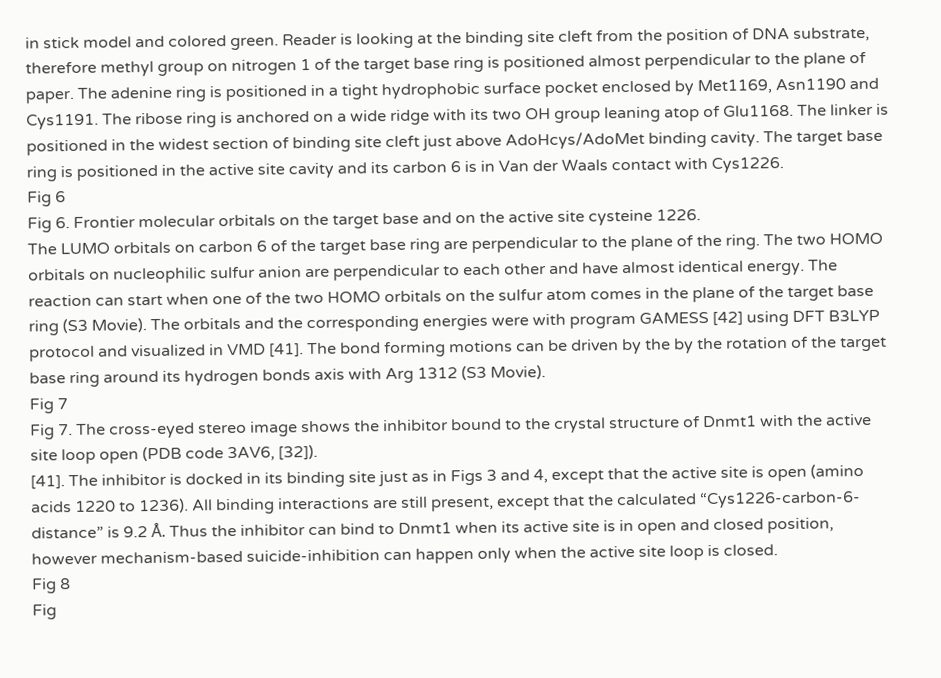in stick model and colored green. Reader is looking at the binding site cleft from the position of DNA substrate, therefore methyl group on nitrogen 1 of the target base ring is positioned almost perpendicular to the plane of paper. The adenine ring is positioned in a tight hydrophobic surface pocket enclosed by Met1169, Asn1190 and Cys1191. The ribose ring is anchored on a wide ridge with its two OH group leaning atop of Glu1168. The linker is positioned in the widest section of binding site cleft just above AdoHcys/AdoMet binding cavity. The target base ring is positioned in the active site cavity and its carbon 6 is in Van der Waals contact with Cys1226.
Fig 6
Fig 6. Frontier molecular orbitals on the target base and on the active site cysteine 1226.
The LUMO orbitals on carbon 6 of the target base ring are perpendicular to the plane of the ring. The two HOMO orbitals on nucleophilic sulfur anion are perpendicular to each other and have almost identical energy. The reaction can start when one of the two HOMO orbitals on the sulfur atom comes in the plane of the target base ring (S3 Movie). The orbitals and the corresponding energies were with program GAMESS [42] using DFT B3LYP protocol and visualized in VMD [41]. The bond forming motions can be driven by the by the rotation of the target base ring around its hydrogen bonds axis with Arg 1312 (S3 Movie).
Fig 7
Fig 7. The cross-eyed stereo image shows the inhibitor bound to the crystal structure of Dnmt1 with the active site loop open (PDB code 3AV6, [32]).
[41]. The inhibitor is docked in its binding site just as in Figs 3 and 4, except that the active site is open (amino acids 1220 to 1236). All binding interactions are still present, except that the calculated “Cys1226-carbon-6-distance” is 9.2 Å. Thus the inhibitor can bind to Dnmt1 when its active site is in open and closed position, however mechanism-based suicide-inhibition can happen only when the active site loop is closed.
Fig 8
Fig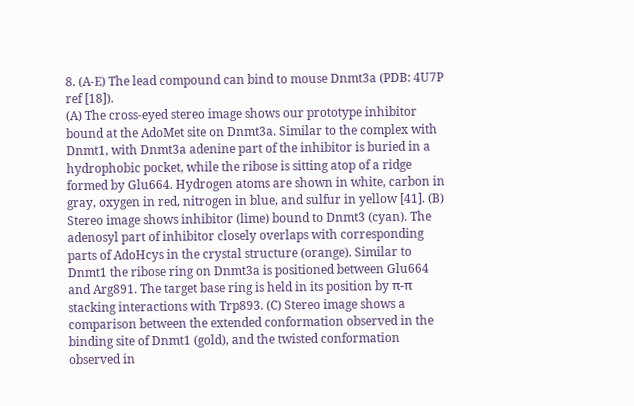8. (A-E) The lead compound can bind to mouse Dnmt3a (PDB: 4U7P ref [18]).
(A) The cross-eyed stereo image shows our prototype inhibitor bound at the AdoMet site on Dnmt3a. Similar to the complex with Dnmt1, with Dnmt3a adenine part of the inhibitor is buried in a hydrophobic pocket, while the ribose is sitting atop of a ridge formed by Glu664. Hydrogen atoms are shown in white, carbon in gray, oxygen in red, nitrogen in blue, and sulfur in yellow [41]. (B) Stereo image shows inhibitor (lime) bound to Dnmt3 (cyan). The adenosyl part of inhibitor closely overlaps with corresponding parts of AdoHcys in the crystal structure (orange). Similar to Dnmt1 the ribose ring on Dnmt3a is positioned between Glu664 and Arg891. The target base ring is held in its position by π-π stacking interactions with Trp893. (C) Stereo image shows a comparison between the extended conformation observed in the binding site of Dnmt1 (gold), and the twisted conformation observed in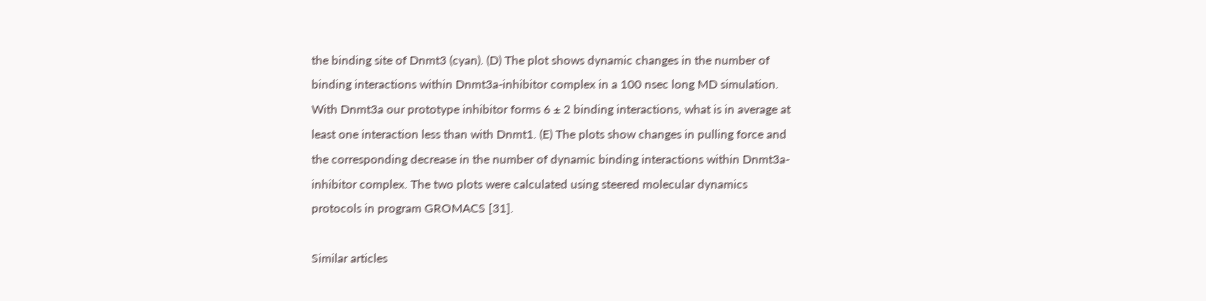the binding site of Dnmt3 (cyan). (D) The plot shows dynamic changes in the number of binding interactions within Dnmt3a-inhibitor complex in a 100 nsec long MD simulation. With Dnmt3a our prototype inhibitor forms 6 ± 2 binding interactions, what is in average at least one interaction less than with Dnmt1. (E) The plots show changes in pulling force and the corresponding decrease in the number of dynamic binding interactions within Dnmt3a-inhibitor complex. The two plots were calculated using steered molecular dynamics protocols in program GROMACS [31].

Similar articles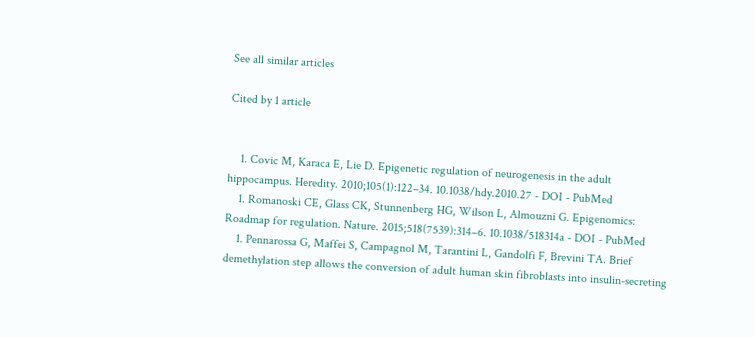See all similar articles

Cited by 1 article


    1. Covic M, Karaca E, Lie D. Epigenetic regulation of neurogenesis in the adult hippocampus. Heredity. 2010;105(1):122–34. 10.1038/hdy.2010.27 - DOI - PubMed
    1. Romanoski CE, Glass CK, Stunnenberg HG, Wilson L, Almouzni G. Epigenomics: Roadmap for regulation. Nature. 2015;518(7539):314–6. 10.1038/518314a - DOI - PubMed
    1. Pennarossa G, Maffei S, Campagnol M, Tarantini L, Gandolfi F, Brevini TA. Brief demethylation step allows the conversion of adult human skin fibroblasts into insulin-secreting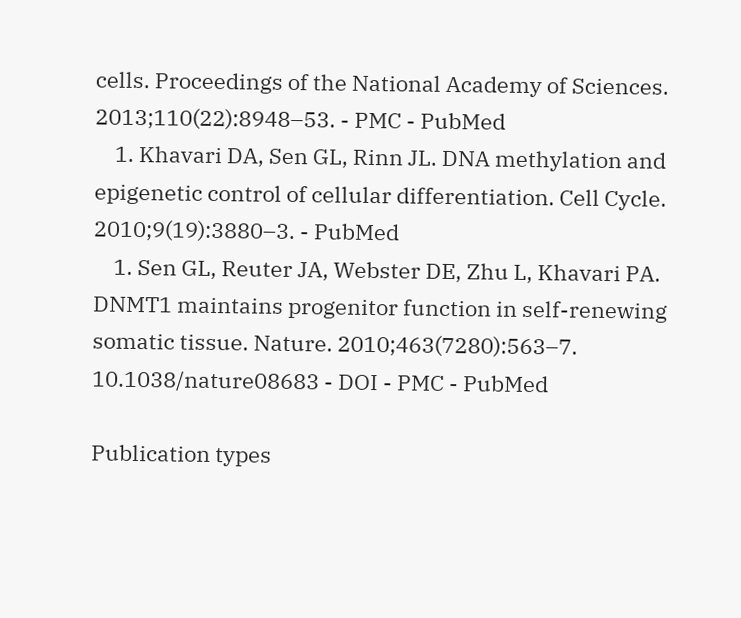cells. Proceedings of the National Academy of Sciences. 2013;110(22):8948–53. - PMC - PubMed
    1. Khavari DA, Sen GL, Rinn JL. DNA methylation and epigenetic control of cellular differentiation. Cell Cycle. 2010;9(19):3880–3. - PubMed
    1. Sen GL, Reuter JA, Webster DE, Zhu L, Khavari PA. DNMT1 maintains progenitor function in self-renewing somatic tissue. Nature. 2010;463(7280):563–7. 10.1038/nature08683 - DOI - PMC - PubMed

Publication types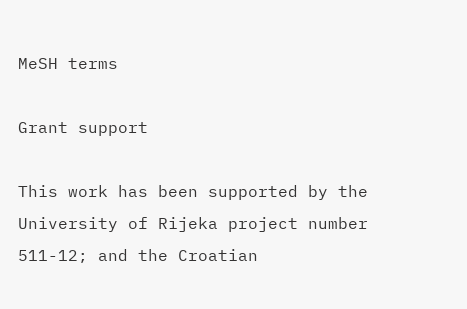MeSH terms

Grant support

This work has been supported by the University of Rijeka project number 511-12; and the Croatian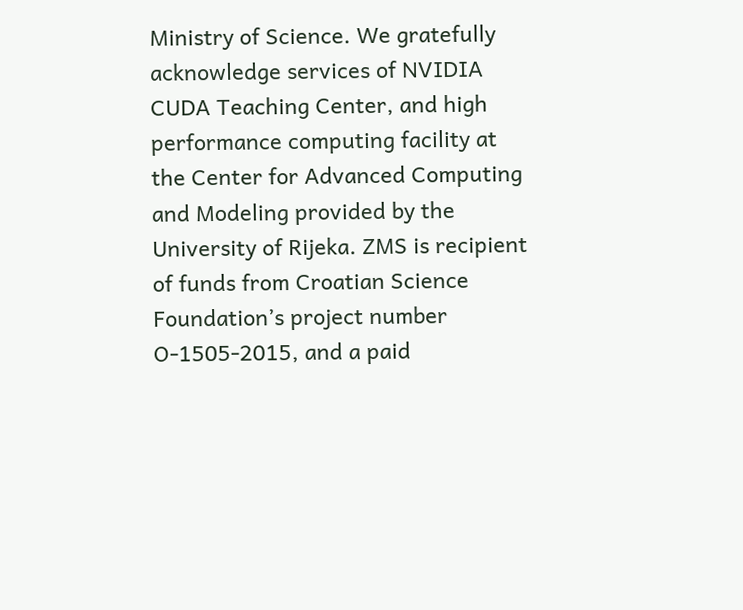Ministry of Science. We gratefully acknowledge services of NVIDIA CUDA Teaching Center, and high performance computing facility at the Center for Advanced Computing and Modeling provided by the University of Rijeka. ZMS is recipient of funds from Croatian Science Foundation’s project number O-1505-2015, and a paid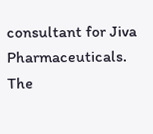consultant for Jiva Pharmaceuticals. The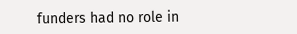funders had no role in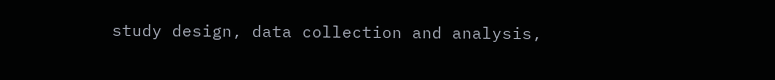study design, data collection and analysis,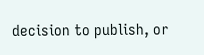decision to publish, or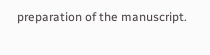preparation of the manuscript.